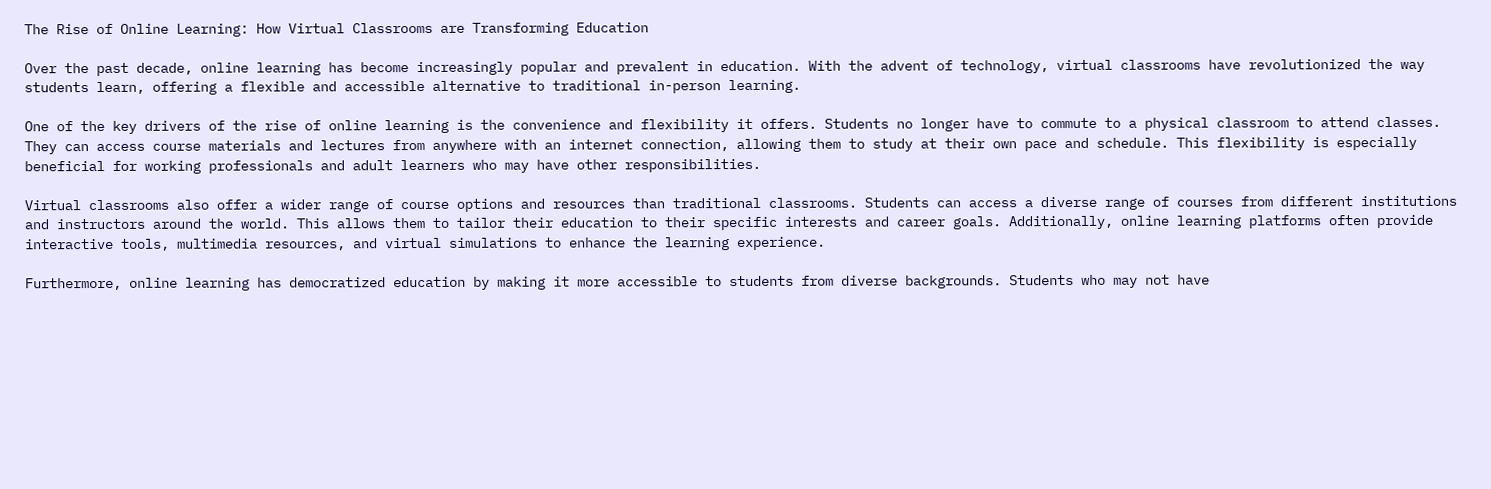The Rise of Online Learning: How Virtual Classrooms are Transforming Education

Over the past decade, online learning has become increasingly popular and prevalent in education. With the advent of technology, virtual classrooms have revolutionized the way students learn, offering a flexible and accessible alternative to traditional in-person learning.

One of the key drivers of the rise of online learning is the convenience and flexibility it offers. Students no longer have to commute to a physical classroom to attend classes. They can access course materials and lectures from anywhere with an internet connection, allowing them to study at their own pace and schedule. This flexibility is especially beneficial for working professionals and adult learners who may have other responsibilities.

Virtual classrooms also offer a wider range of course options and resources than traditional classrooms. Students can access a diverse range of courses from different institutions and instructors around the world. This allows them to tailor their education to their specific interests and career goals. Additionally, online learning platforms often provide interactive tools, multimedia resources, and virtual simulations to enhance the learning experience.

Furthermore, online learning has democratized education by making it more accessible to students from diverse backgrounds. Students who may not have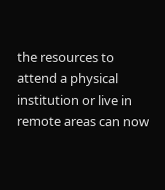the resources to attend a physical institution or live in remote areas can now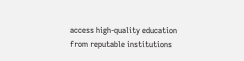access high-quality education from reputable institutions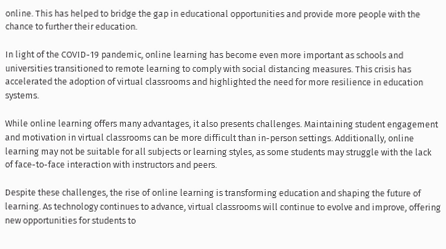online. This has helped to bridge the gap in educational opportunities and provide more people with the chance to further their education.

In light of the COVID-19 pandemic, online learning has become even more important as schools and universities transitioned to remote learning to comply with social distancing measures. This crisis has accelerated the adoption of virtual classrooms and highlighted the need for more resilience in education systems.

While online learning offers many advantages, it also presents challenges. Maintaining student engagement and motivation in virtual classrooms can be more difficult than in-person settings. Additionally, online learning may not be suitable for all subjects or learning styles, as some students may struggle with the lack of face-to-face interaction with instructors and peers.

Despite these challenges, the rise of online learning is transforming education and shaping the future of learning. As technology continues to advance, virtual classrooms will continue to evolve and improve, offering new opportunities for students to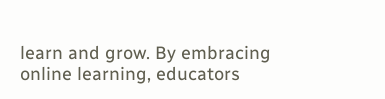learn and grow. By embracing online learning, educators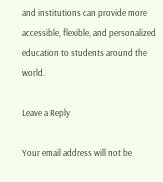and institutions can provide more accessible, flexible, and personalized education to students around the world.

Leave a Reply

Your email address will not be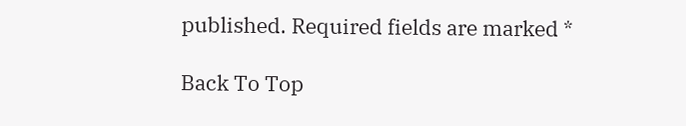published. Required fields are marked *

Back To Top